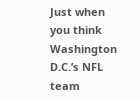Just when you think Washington D.C.’s NFL team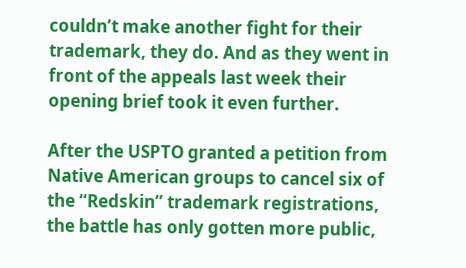couldn’t make another fight for their trademark, they do. And as they went in front of the appeals last week their opening brief took it even further.

After the USPTO granted a petition from Native American groups to cancel six of the “Redskin” trademark registrations, the battle has only gotten more public,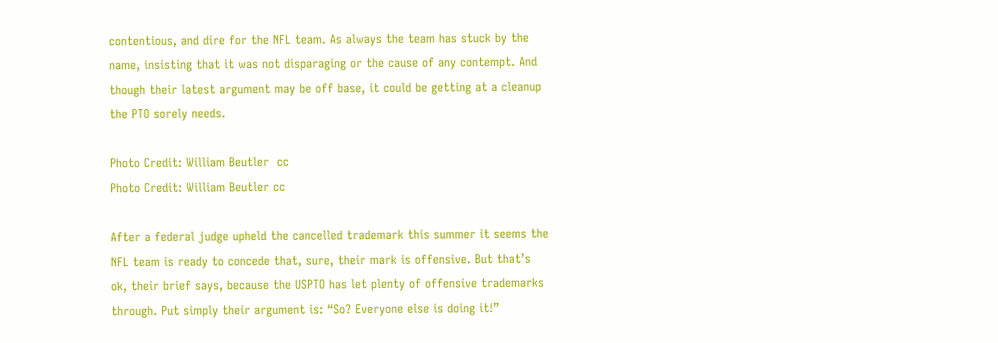contentious, and dire for the NFL team. As always the team has stuck by the name, insisting that it was not disparaging or the cause of any contempt. And though their latest argument may be off base, it could be getting at a cleanup the PTO sorely needs.

Photo Credit: William Beutler  cc
Photo Credit: William Beutler cc

After a federal judge upheld the cancelled trademark this summer it seems the NFL team is ready to concede that, sure, their mark is offensive. But that’s ok, their brief says, because the USPTO has let plenty of offensive trademarks through. Put simply their argument is: “So? Everyone else is doing it!”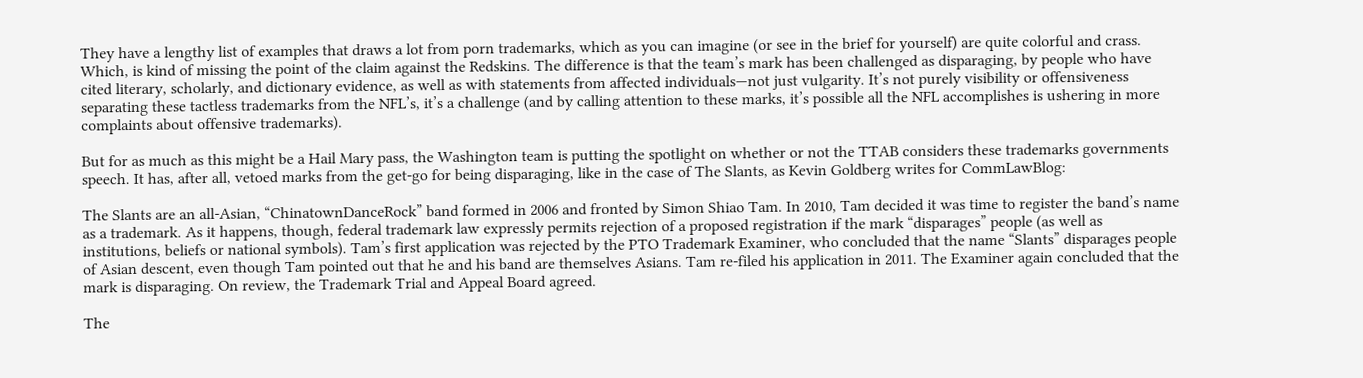They have a lengthy list of examples that draws a lot from porn trademarks, which as you can imagine (or see in the brief for yourself) are quite colorful and crass. Which, is kind of missing the point of the claim against the Redskins. The difference is that the team’s mark has been challenged as disparaging, by people who have cited literary, scholarly, and dictionary evidence, as well as with statements from affected individuals—not just vulgarity. It’s not purely visibility or offensiveness separating these tactless trademarks from the NFL’s, it’s a challenge (and by calling attention to these marks, it’s possible all the NFL accomplishes is ushering in more complaints about offensive trademarks).

But for as much as this might be a Hail Mary pass, the Washington team is putting the spotlight on whether or not the TTAB considers these trademarks governments speech. It has, after all, vetoed marks from the get-go for being disparaging, like in the case of The Slants, as Kevin Goldberg writes for CommLawBlog:

The Slants are an all-Asian, “ChinatownDanceRock” band formed in 2006 and fronted by Simon Shiao Tam. In 2010, Tam decided it was time to register the band’s name as a trademark. As it happens, though, federal trademark law expressly permits rejection of a proposed registration if the mark “disparages” people (as well as institutions, beliefs or national symbols). Tam’s first application was rejected by the PTO Trademark Examiner, who concluded that the name “Slants” disparages people of Asian descent, even though Tam pointed out that he and his band are themselves Asians. Tam re-filed his application in 2011. The Examiner again concluded that the mark is disparaging. On review, the Trademark Trial and Appeal Board agreed.

The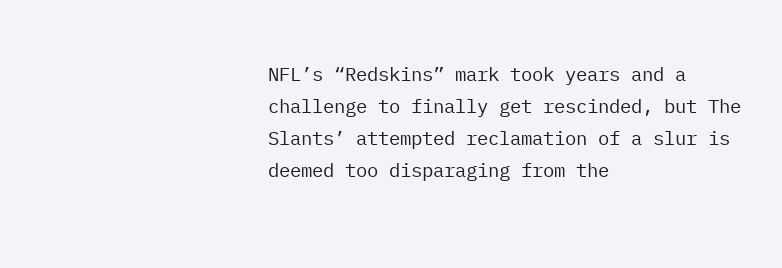NFL’s “Redskins” mark took years and a challenge to finally get rescinded, but The Slants’ attempted reclamation of a slur is deemed too disparaging from the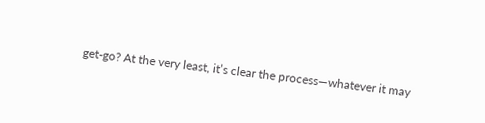get-go? At the very least, it’s clear the process—whatever it may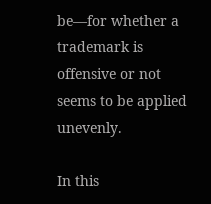be—for whether a trademark is offensive or not seems to be applied unevenly.

In this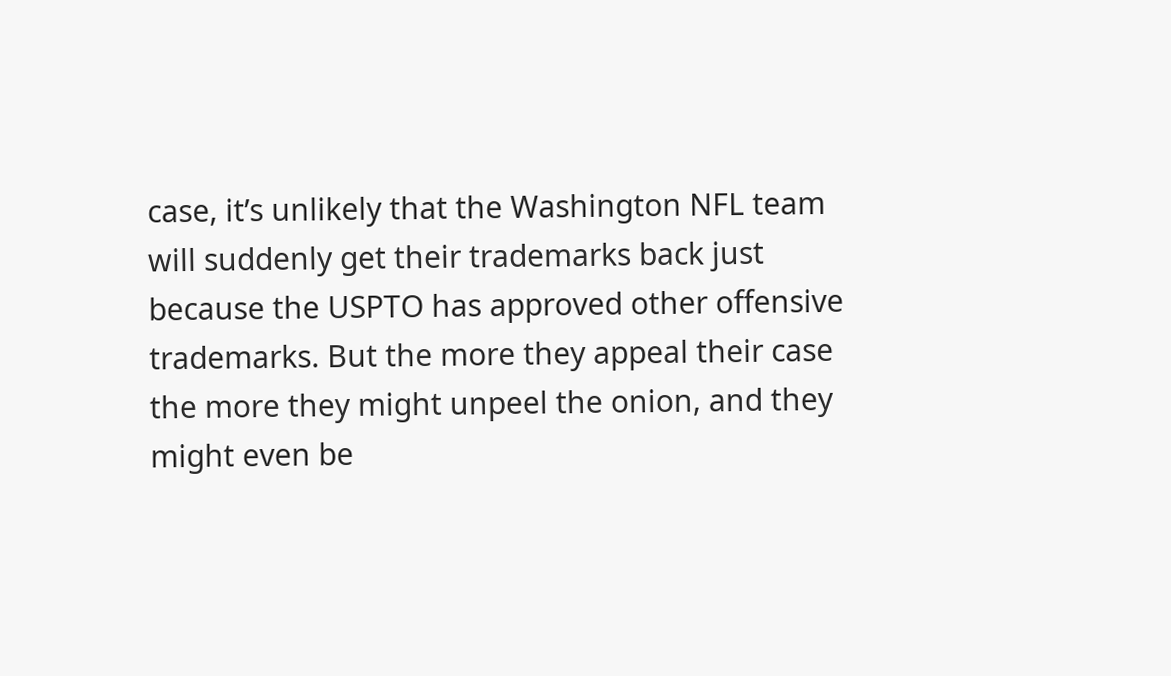case, it’s unlikely that the Washington NFL team will suddenly get their trademarks back just because the USPTO has approved other offensive trademarks. But the more they appeal their case the more they might unpeel the onion, and they might even be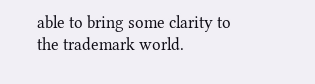able to bring some clarity to the trademark world.